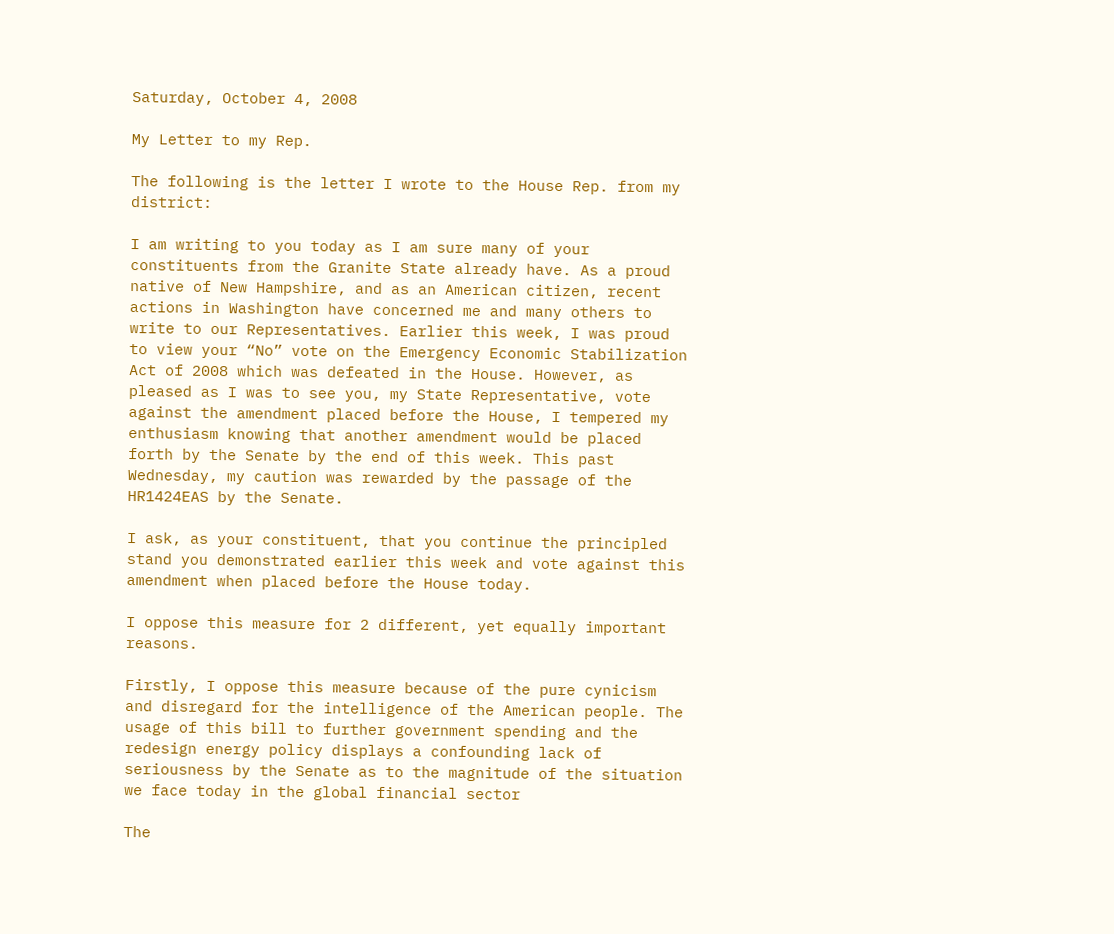Saturday, October 4, 2008

My Letter to my Rep.

The following is the letter I wrote to the House Rep. from my district:

I am writing to you today as I am sure many of your constituents from the Granite State already have. As a proud native of New Hampshire, and as an American citizen, recent actions in Washington have concerned me and many others to write to our Representatives. Earlier this week, I was proud to view your “No” vote on the Emergency Economic Stabilization Act of 2008 which was defeated in the House. However, as pleased as I was to see you, my State Representative, vote against the amendment placed before the House, I tempered my enthusiasm knowing that another amendment would be placed forth by the Senate by the end of this week. This past Wednesday, my caution was rewarded by the passage of the HR1424EAS by the Senate.

I ask, as your constituent, that you continue the principled stand you demonstrated earlier this week and vote against this amendment when placed before the House today.

I oppose this measure for 2 different, yet equally important reasons.

Firstly, I oppose this measure because of the pure cynicism and disregard for the intelligence of the American people. The usage of this bill to further government spending and the redesign energy policy displays a confounding lack of seriousness by the Senate as to the magnitude of the situation we face today in the global financial sector

The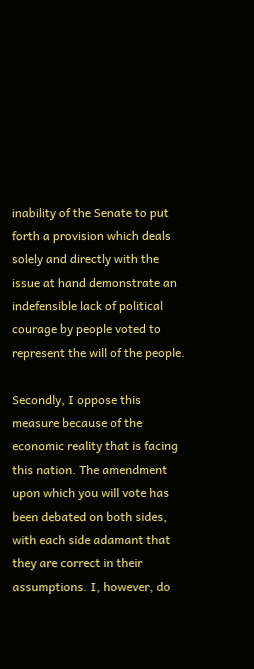inability of the Senate to put forth a provision which deals solely and directly with the issue at hand demonstrate an indefensible lack of political courage by people voted to represent the will of the people.

Secondly, I oppose this measure because of the economic reality that is facing this nation. The amendment upon which you will vote has been debated on both sides, with each side adamant that they are correct in their assumptions. I, however, do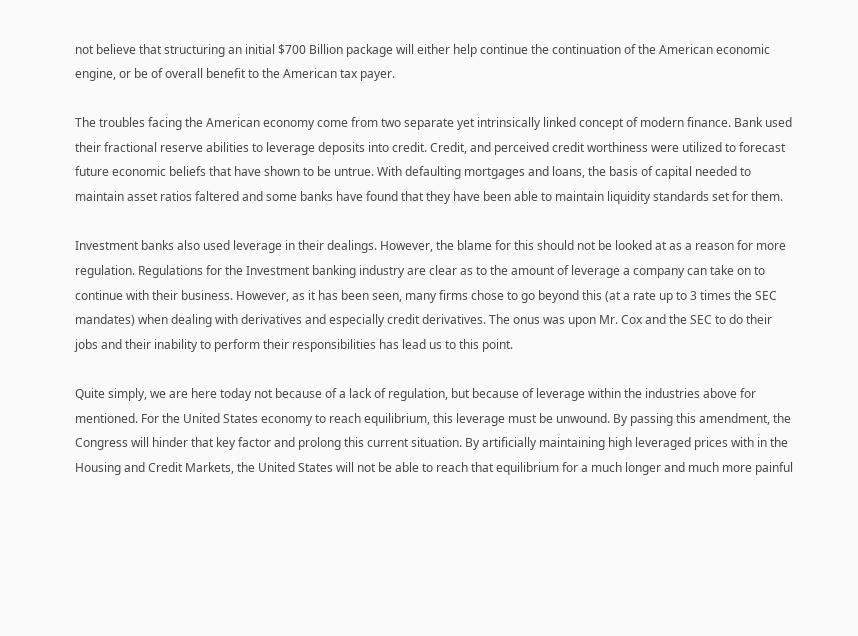not believe that structuring an initial $700 Billion package will either help continue the continuation of the American economic engine, or be of overall benefit to the American tax payer.

The troubles facing the American economy come from two separate yet intrinsically linked concept of modern finance. Bank used their fractional reserve abilities to leverage deposits into credit. Credit, and perceived credit worthiness were utilized to forecast future economic beliefs that have shown to be untrue. With defaulting mortgages and loans, the basis of capital needed to maintain asset ratios faltered and some banks have found that they have been able to maintain liquidity standards set for them.

Investment banks also used leverage in their dealings. However, the blame for this should not be looked at as a reason for more regulation. Regulations for the Investment banking industry are clear as to the amount of leverage a company can take on to continue with their business. However, as it has been seen, many firms chose to go beyond this (at a rate up to 3 times the SEC mandates) when dealing with derivatives and especially credit derivatives. The onus was upon Mr. Cox and the SEC to do their jobs and their inability to perform their responsibilities has lead us to this point.

Quite simply, we are here today not because of a lack of regulation, but because of leverage within the industries above for mentioned. For the United States economy to reach equilibrium, this leverage must be unwound. By passing this amendment, the Congress will hinder that key factor and prolong this current situation. By artificially maintaining high leveraged prices with in the Housing and Credit Markets, the United States will not be able to reach that equilibrium for a much longer and much more painful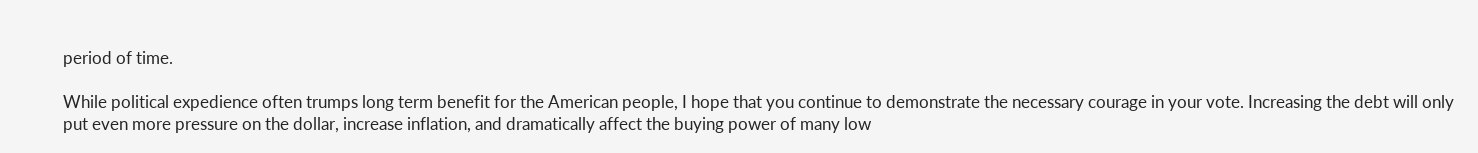period of time.

While political expedience often trumps long term benefit for the American people, I hope that you continue to demonstrate the necessary courage in your vote. Increasing the debt will only put even more pressure on the dollar, increase inflation, and dramatically affect the buying power of many low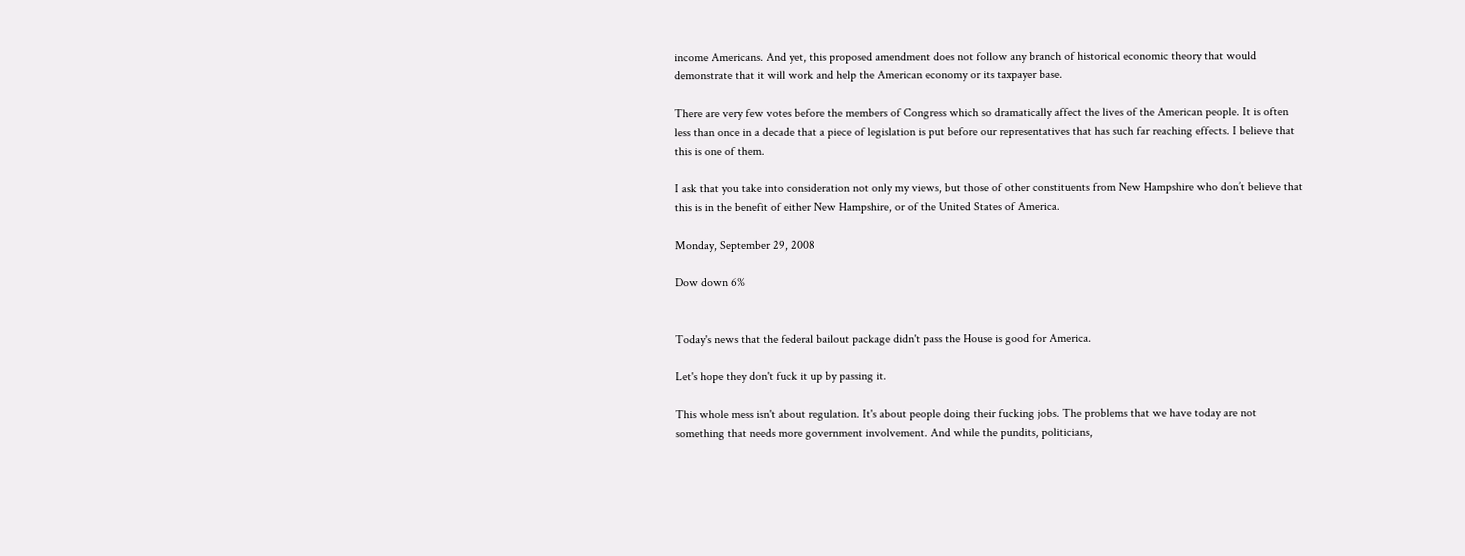income Americans. And yet, this proposed amendment does not follow any branch of historical economic theory that would demonstrate that it will work and help the American economy or its taxpayer base.

There are very few votes before the members of Congress which so dramatically affect the lives of the American people. It is often less than once in a decade that a piece of legislation is put before our representatives that has such far reaching effects. I believe that this is one of them.

I ask that you take into consideration not only my views, but those of other constituents from New Hampshire who don’t believe that this is in the benefit of either New Hampshire, or of the United States of America.

Monday, September 29, 2008

Dow down 6%


Today's news that the federal bailout package didn't pass the House is good for America.

Let's hope they don't fuck it up by passing it.

This whole mess isn't about regulation. It's about people doing their fucking jobs. The problems that we have today are not something that needs more government involvement. And while the pundits, politicians,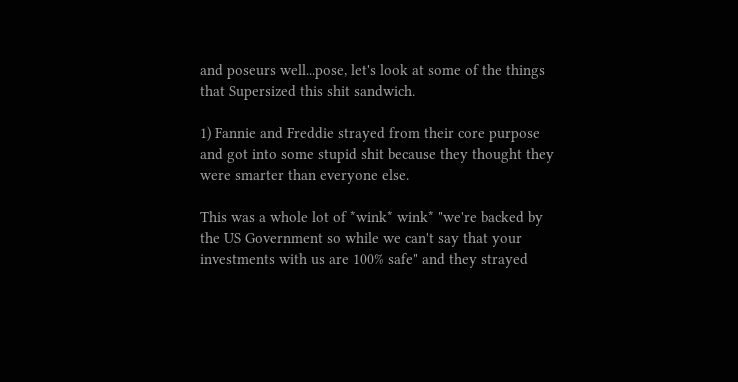and poseurs well...pose, let's look at some of the things that Supersized this shit sandwich.

1) Fannie and Freddie strayed from their core purpose and got into some stupid shit because they thought they were smarter than everyone else.

This was a whole lot of *wink* wink* "we're backed by the US Government so while we can't say that your investments with us are 100% safe" and they strayed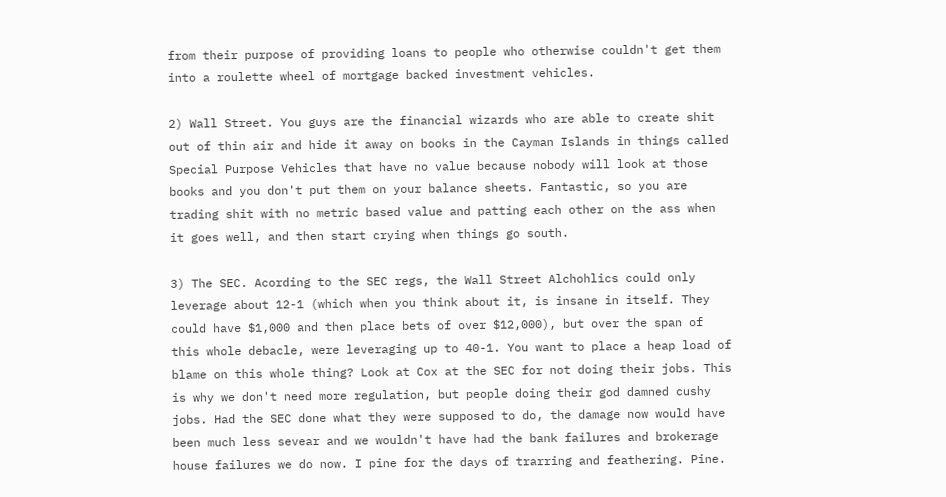from their purpose of providing loans to people who otherwise couldn't get them into a roulette wheel of mortgage backed investment vehicles.

2) Wall Street. You guys are the financial wizards who are able to create shit out of thin air and hide it away on books in the Cayman Islands in things called Special Purpose Vehicles that have no value because nobody will look at those books and you don't put them on your balance sheets. Fantastic, so you are trading shit with no metric based value and patting each other on the ass when it goes well, and then start crying when things go south.

3) The SEC. Acording to the SEC regs, the Wall Street Alchohlics could only leverage about 12-1 (which when you think about it, is insane in itself. They could have $1,000 and then place bets of over $12,000), but over the span of this whole debacle, were leveraging up to 40-1. You want to place a heap load of blame on this whole thing? Look at Cox at the SEC for not doing their jobs. This is why we don't need more regulation, but people doing their god damned cushy jobs. Had the SEC done what they were supposed to do, the damage now would have been much less sevear and we wouldn't have had the bank failures and brokerage house failures we do now. I pine for the days of trarring and feathering. Pine.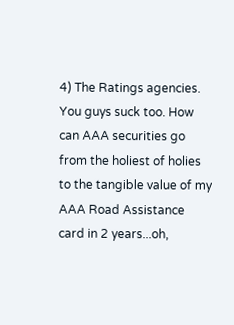4) The Ratings agencies. You guys suck too. How can AAA securities go from the holiest of holies to the tangible value of my AAA Road Assistance card in 2 years...oh,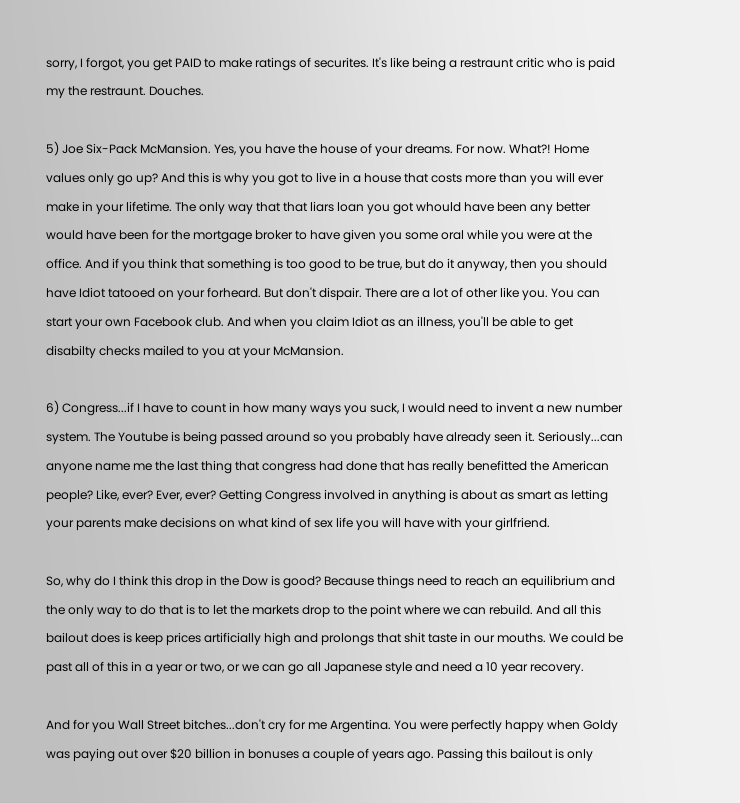sorry, I forgot, you get PAID to make ratings of securites. It's like being a restraunt critic who is paid my the restraunt. Douches.

5) Joe Six-Pack McMansion. Yes, you have the house of your dreams. For now. What?! Home values only go up? And this is why you got to live in a house that costs more than you will ever make in your lifetime. The only way that that liars loan you got whould have been any better would have been for the mortgage broker to have given you some oral while you were at the office. And if you think that something is too good to be true, but do it anyway, then you should have Idiot tatooed on your forheard. But don't dispair. There are a lot of other like you. You can start your own Facebook club. And when you claim Idiot as an illness, you'll be able to get disabilty checks mailed to you at your McMansion.

6) Congress...if I have to count in how many ways you suck, I would need to invent a new number system. The Youtube is being passed around so you probably have already seen it. Seriously...can anyone name me the last thing that congress had done that has really benefitted the American people? Like, ever? Ever, ever? Getting Congress involved in anything is about as smart as letting your parents make decisions on what kind of sex life you will have with your girlfriend.

So, why do I think this drop in the Dow is good? Because things need to reach an equilibrium and the only way to do that is to let the markets drop to the point where we can rebuild. And all this bailout does is keep prices artificially high and prolongs that shit taste in our mouths. We could be past all of this in a year or two, or we can go all Japanese style and need a 10 year recovery.

And for you Wall Street bitches...don't cry for me Argentina. You were perfectly happy when Goldy was paying out over $20 billion in bonuses a couple of years ago. Passing this bailout is only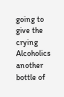going to give the crying Alcoholics another bottle of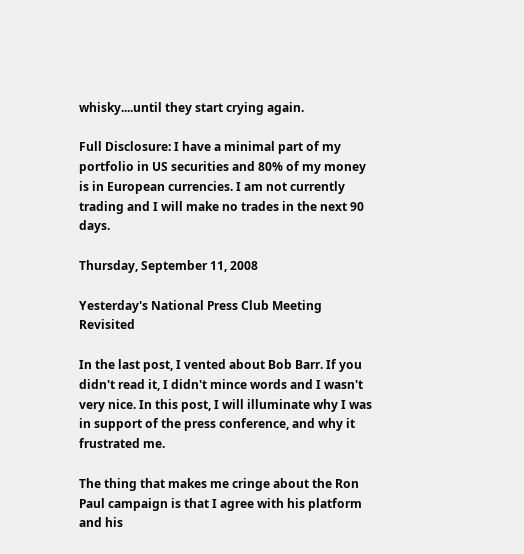whisky....until they start crying again.

Full Disclosure: I have a minimal part of my portfolio in US securities and 80% of my money is in European currencies. I am not currently trading and I will make no trades in the next 90 days.

Thursday, September 11, 2008

Yesterday's National Press Club Meeting Revisited

In the last post, I vented about Bob Barr. If you didn't read it, I didn't mince words and I wasn't very nice. In this post, I will illuminate why I was in support of the press conference, and why it frustrated me.

The thing that makes me cringe about the Ron Paul campaign is that I agree with his platform and his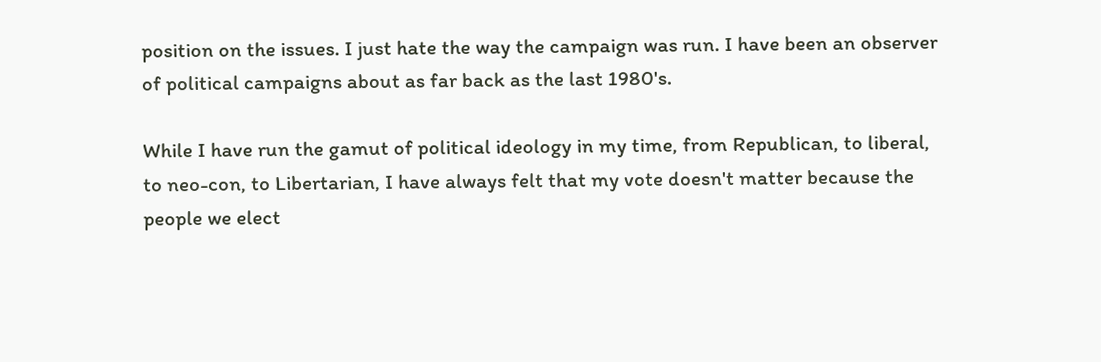position on the issues. I just hate the way the campaign was run. I have been an observer of political campaigns about as far back as the last 1980's.

While I have run the gamut of political ideology in my time, from Republican, to liberal, to neo-con, to Libertarian, I have always felt that my vote doesn't matter because the people we elect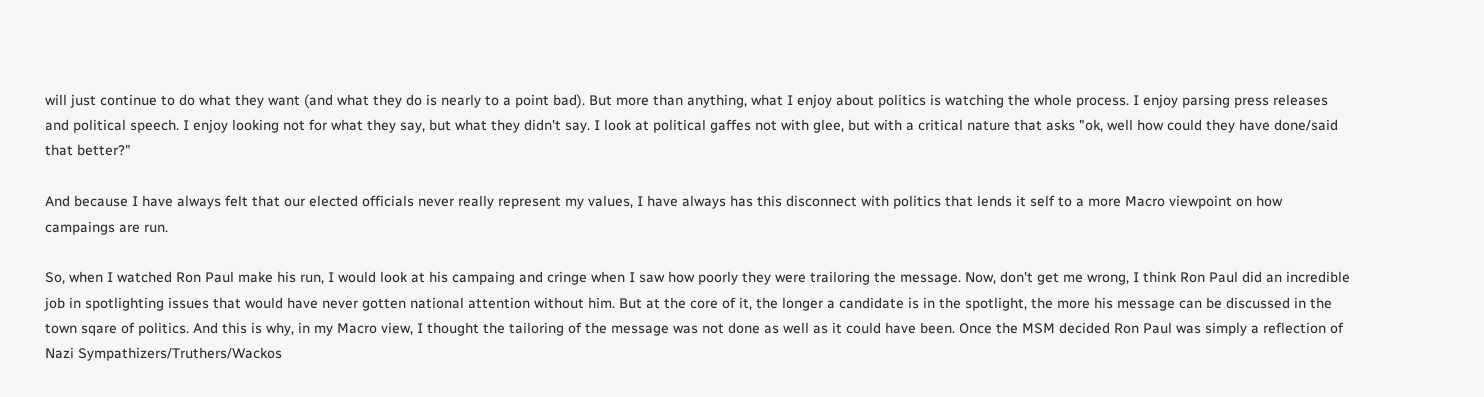will just continue to do what they want (and what they do is nearly to a point bad). But more than anything, what I enjoy about politics is watching the whole process. I enjoy parsing press releases and political speech. I enjoy looking not for what they say, but what they didn't say. I look at political gaffes not with glee, but with a critical nature that asks "ok, well how could they have done/said that better?"

And because I have always felt that our elected officials never really represent my values, I have always has this disconnect with politics that lends it self to a more Macro viewpoint on how campaings are run.

So, when I watched Ron Paul make his run, I would look at his campaing and cringe when I saw how poorly they were trailoring the message. Now, don't get me wrong, I think Ron Paul did an incredible job in spotlighting issues that would have never gotten national attention without him. But at the core of it, the longer a candidate is in the spotlight, the more his message can be discussed in the town sqare of politics. And this is why, in my Macro view, I thought the tailoring of the message was not done as well as it could have been. Once the MSM decided Ron Paul was simply a reflection of Nazi Sympathizers/Truthers/Wackos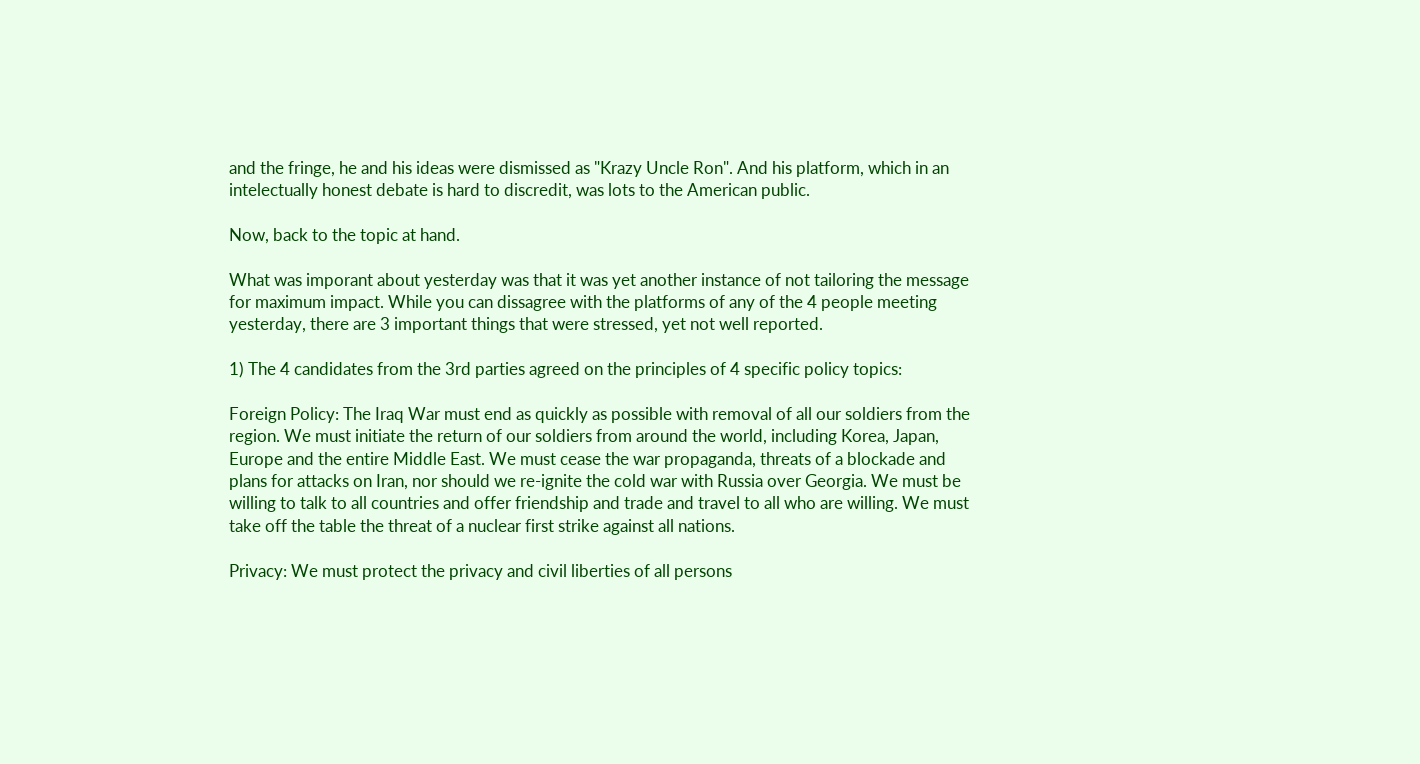and the fringe, he and his ideas were dismissed as "Krazy Uncle Ron". And his platform, which in an intelectually honest debate is hard to discredit, was lots to the American public.

Now, back to the topic at hand.

What was imporant about yesterday was that it was yet another instance of not tailoring the message for maximum impact. While you can dissagree with the platforms of any of the 4 people meeting yesterday, there are 3 important things that were stressed, yet not well reported.

1) The 4 candidates from the 3rd parties agreed on the principles of 4 specific policy topics:

Foreign Policy: The Iraq War must end as quickly as possible with removal of all our soldiers from the region. We must initiate the return of our soldiers from around the world, including Korea, Japan, Europe and the entire Middle East. We must cease the war propaganda, threats of a blockade and plans for attacks on Iran, nor should we re-ignite the cold war with Russia over Georgia. We must be willing to talk to all countries and offer friendship and trade and travel to all who are willing. We must take off the table the threat of a nuclear first strike against all nations.

Privacy: We must protect the privacy and civil liberties of all persons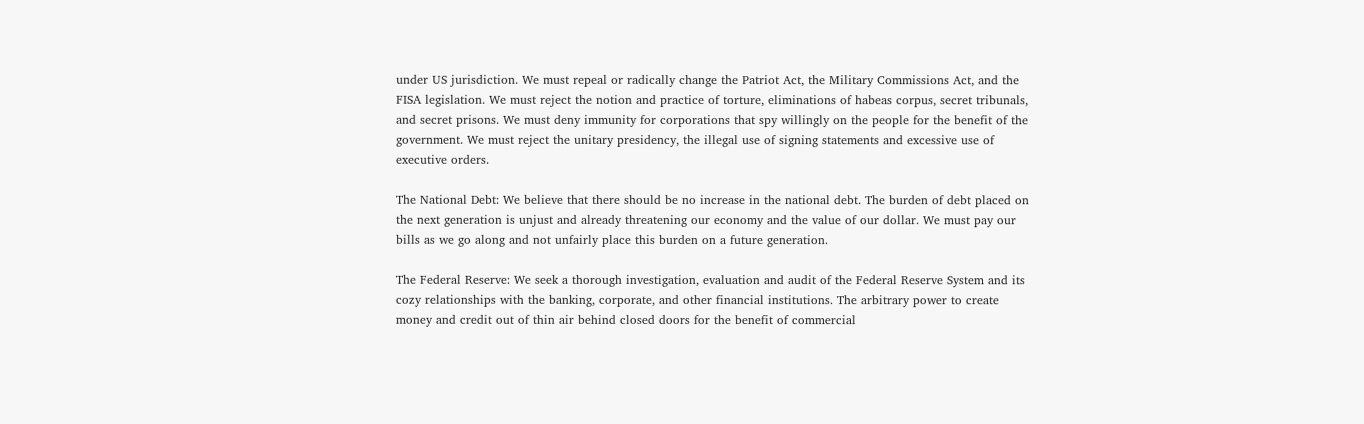under US jurisdiction. We must repeal or radically change the Patriot Act, the Military Commissions Act, and the FISA legislation. We must reject the notion and practice of torture, eliminations of habeas corpus, secret tribunals, and secret prisons. We must deny immunity for corporations that spy willingly on the people for the benefit of the government. We must reject the unitary presidency, the illegal use of signing statements and excessive use of executive orders.

The National Debt: We believe that there should be no increase in the national debt. The burden of debt placed on the next generation is unjust and already threatening our economy and the value of our dollar. We must pay our bills as we go along and not unfairly place this burden on a future generation.

The Federal Reserve: We seek a thorough investigation, evaluation and audit of the Federal Reserve System and its cozy relationships with the banking, corporate, and other financial institutions. The arbitrary power to create money and credit out of thin air behind closed doors for the benefit of commercial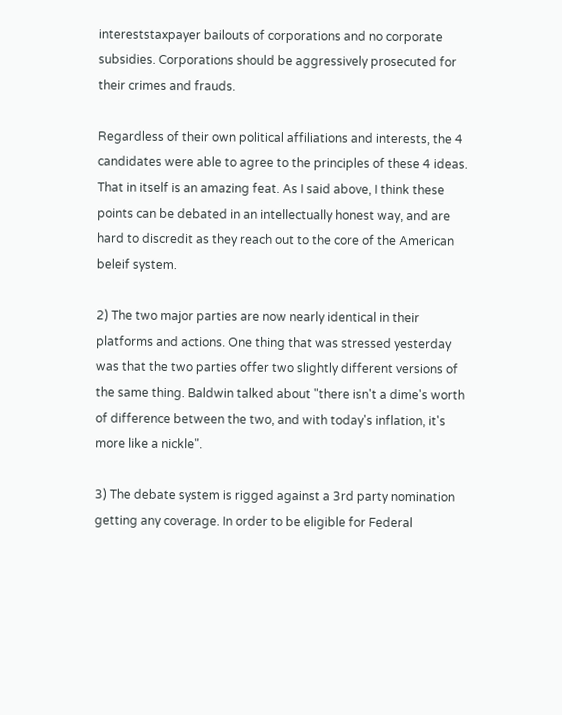intereststaxpayer bailouts of corporations and no corporate subsidies. Corporations should be aggressively prosecuted for their crimes and frauds.

Regardless of their own political affiliations and interests, the 4 candidates were able to agree to the principles of these 4 ideas. That in itself is an amazing feat. As I said above, I think these points can be debated in an intellectually honest way, and are hard to discredit as they reach out to the core of the American beleif system.

2) The two major parties are now nearly identical in their platforms and actions. One thing that was stressed yesterday was that the two parties offer two slightly different versions of the same thing. Baldwin talked about "there isn't a dime's worth of difference between the two, and with today's inflation, it's more like a nickle".

3) The debate system is rigged against a 3rd party nomination getting any coverage. In order to be eligible for Federal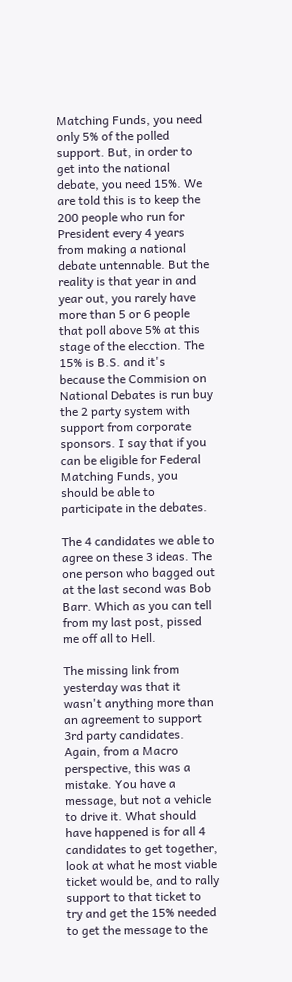Matching Funds, you need only 5% of the polled support. But, in order to get into the national debate, you need 15%. We are told this is to keep the 200 people who run for President every 4 years from making a national debate untennable. But the reality is that year in and year out, you rarely have more than 5 or 6 people that poll above 5% at this stage of the elecction. The 15% is B.S. and it's because the Commision on National Debates is run buy the 2 party system with support from corporate sponsors. I say that if you can be eligible for Federal Matching Funds, you should be able to participate in the debates.

The 4 candidates we able to agree on these 3 ideas. The one person who bagged out at the last second was Bob Barr. Which as you can tell from my last post, pissed me off all to Hell.

The missing link from yesterday was that it wasn't anything more than an agreement to support 3rd party candidates. Again, from a Macro perspective, this was a mistake. You have a message, but not a vehicle to drive it. What should have happened is for all 4 candidates to get together, look at what he most viable ticket would be, and to rally support to that ticket to try and get the 15% needed to get the message to the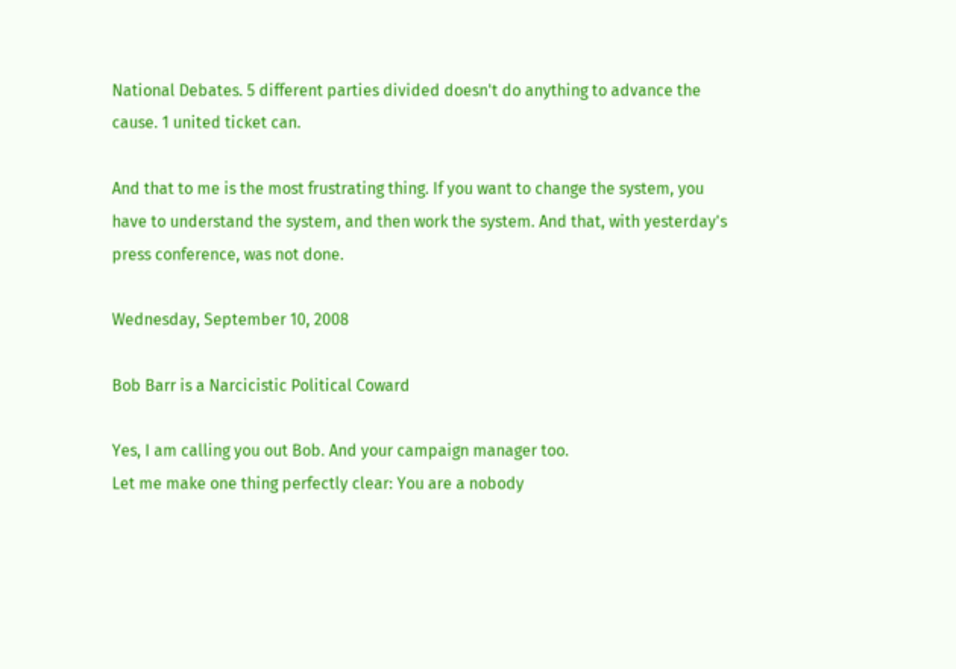National Debates. 5 different parties divided doesn't do anything to advance the cause. 1 united ticket can.

And that to me is the most frustrating thing. If you want to change the system, you have to understand the system, and then work the system. And that, with yesterday's press conference, was not done.

Wednesday, September 10, 2008

Bob Barr is a Narcicistic Political Coward

Yes, I am calling you out Bob. And your campaign manager too.
Let me make one thing perfectly clear: You are a nobody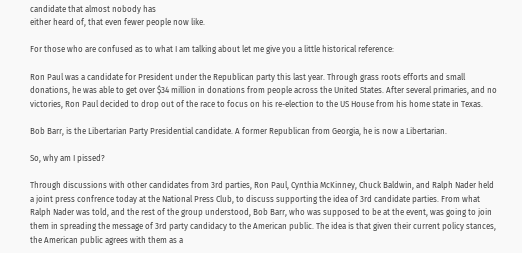candidate that almost nobody has
either heard of, that even fewer people now like.

For those who are confused as to what I am talking about let me give you a little historical reference:

Ron Paul was a candidate for President under the Republican party this last year. Through grass roots efforts and small donations, he was able to get over $34 million in donations from people across the United States. After several primaries, and no victories, Ron Paul decided to drop out of the race to focus on his re-election to the US House from his home state in Texas.

Bob Barr, is the Libertarian Party Presidential candidate. A former Republican from Georgia, he is now a Libertarian.

So, why am I pissed?

Through discussions with other candidates from 3rd parties, Ron Paul, Cynthia McKinney, Chuck Baldwin, and Ralph Nader held a joint press confrence today at the National Press Club, to discuss supporting the idea of 3rd candidate parties. From what Ralph Nader was told, and the rest of the group understood, Bob Barr, who was supposed to be at the event, was going to join them in spreading the message of 3rd party candidacy to the American public. The idea is that given their current policy stances, the American public agrees with them as a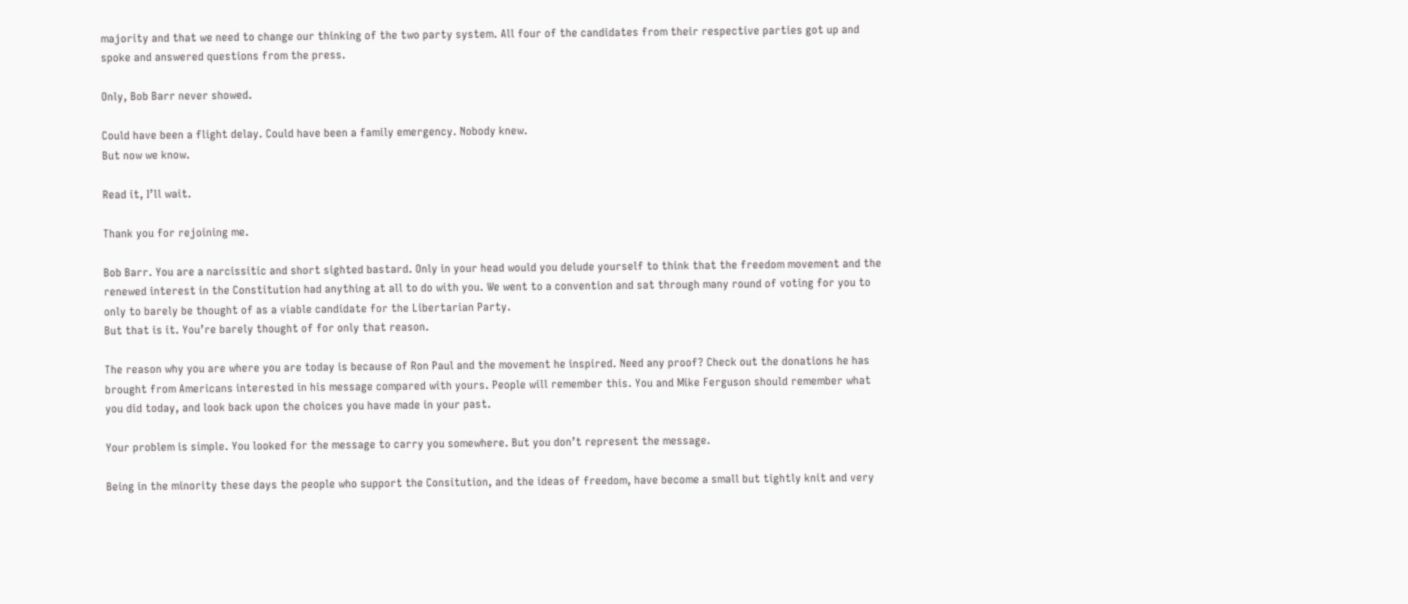majority and that we need to change our thinking of the two party system. All four of the candidates from their respective parties got up and spoke and answered questions from the press.

Only, Bob Barr never showed.

Could have been a flight delay. Could have been a family emergency. Nobody knew.
But now we know.

Read it, I’ll wait.

Thank you for rejoining me.

Bob Barr. You are a narcissitic and short sighted bastard. Only in your head would you delude yourself to think that the freedom movement and the renewed interest in the Constitution had anything at all to do with you. We went to a convention and sat through many round of voting for you to only to barely be thought of as a viable candidate for the Libertarian Party.
But that is it. You’re barely thought of for only that reason.

The reason why you are where you are today is because of Ron Paul and the movement he inspired. Need any proof? Check out the donations he has brought from Americans interested in his message compared with yours. People will remember this. You and Mike Ferguson should remember what you did today, and look back upon the choices you have made in your past.

Your problem is simple. You looked for the message to carry you somewhere. But you don’t represent the message.

Being in the minority these days the people who support the Consitution, and the ideas of freedom, have become a small but tightly knit and very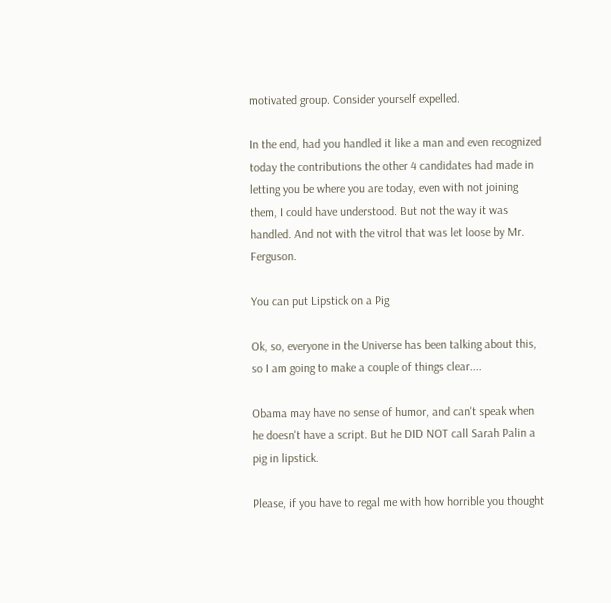motivated group. Consider yourself expelled.

In the end, had you handled it like a man and even recognized today the contributions the other 4 candidates had made in letting you be where you are today, even with not joining them, I could have understood. But not the way it was handled. And not with the vitrol that was let loose by Mr. Ferguson.

You can put Lipstick on a Pig

Ok, so, everyone in the Universe has been talking about this, so I am going to make a couple of things clear....

Obama may have no sense of humor, and can't speak when he doesn't have a script. But he DID NOT call Sarah Palin a pig in lipstick.

Please, if you have to regal me with how horrible you thought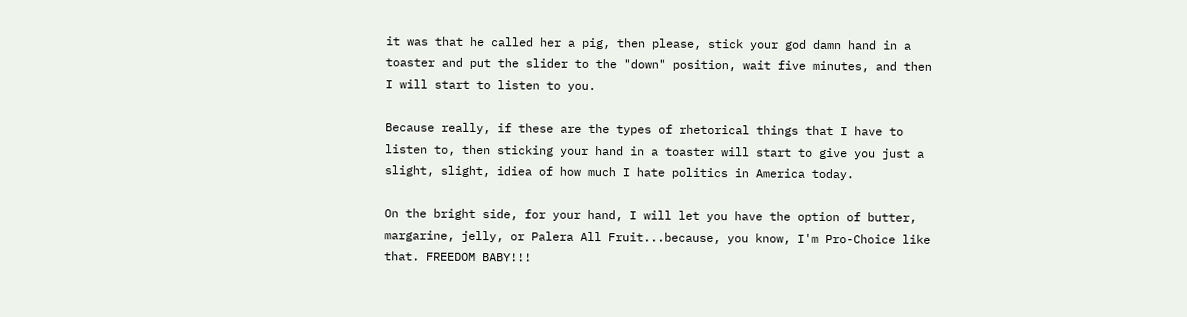it was that he called her a pig, then please, stick your god damn hand in a toaster and put the slider to the "down" position, wait five minutes, and then I will start to listen to you.

Because really, if these are the types of rhetorical things that I have to listen to, then sticking your hand in a toaster will start to give you just a slight, slight, idiea of how much I hate politics in America today.

On the bright side, for your hand, I will let you have the option of butter, margarine, jelly, or Palera All Fruit...because, you know, I'm Pro-Choice like that. FREEDOM BABY!!!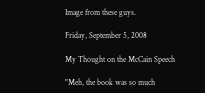Image from these guys.

Friday, September 5, 2008

My Thought on the McCain Speech

"Meh, the book was so much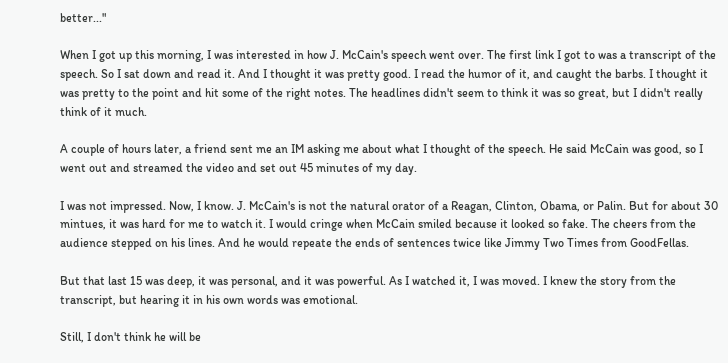better..."

When I got up this morning, I was interested in how J. McCain's speech went over. The first link I got to was a transcript of the speech. So I sat down and read it. And I thought it was pretty good. I read the humor of it, and caught the barbs. I thought it was pretty to the point and hit some of the right notes. The headlines didn't seem to think it was so great, but I didn't really think of it much.

A couple of hours later, a friend sent me an IM asking me about what I thought of the speech. He said McCain was good, so I went out and streamed the video and set out 45 minutes of my day.

I was not impressed. Now, I know. J. McCain's is not the natural orator of a Reagan, Clinton, Obama, or Palin. But for about 30 mintues, it was hard for me to watch it. I would cringe when McCain smiled because it looked so fake. The cheers from the audience stepped on his lines. And he would repeate the ends of sentences twice like Jimmy Two Times from GoodFellas.

But that last 15 was deep, it was personal, and it was powerful. As I watched it, I was moved. I knew the story from the transcript, but hearing it in his own words was emotional.

Still, I don't think he will be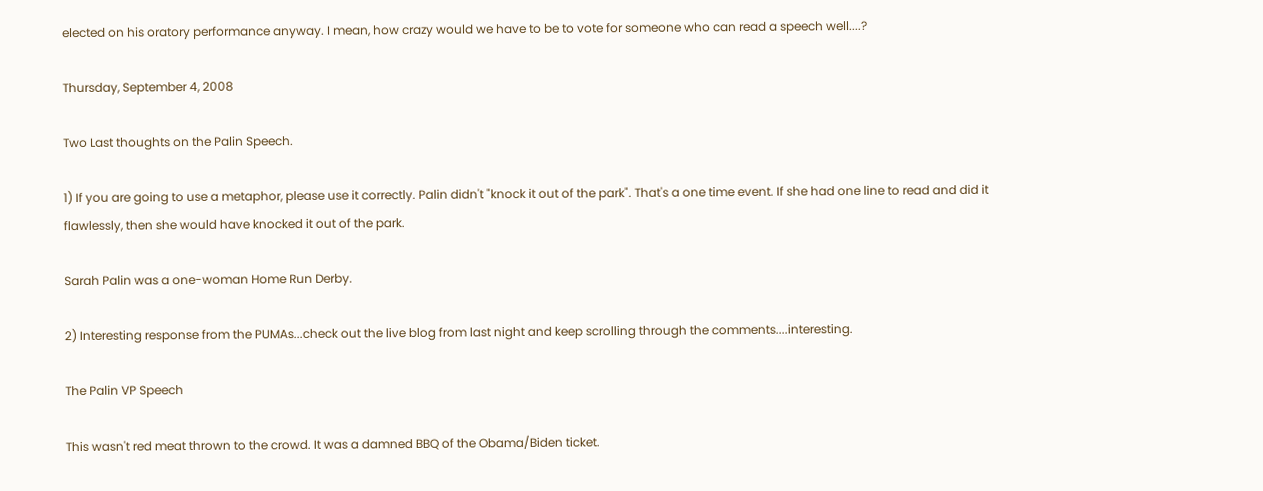elected on his oratory performance anyway. I mean, how crazy would we have to be to vote for someone who can read a speech well....?

Thursday, September 4, 2008

Two Last thoughts on the Palin Speech.

1) If you are going to use a metaphor, please use it correctly. Palin didn't "knock it out of the park". That's a one time event. If she had one line to read and did it flawlessly, then she would have knocked it out of the park.

Sarah Palin was a one-woman Home Run Derby.

2) Interesting response from the PUMAs...check out the live blog from last night and keep scrolling through the comments....interesting.

The Palin VP Speech

This wasn't red meat thrown to the crowd. It was a damned BBQ of the Obama/Biden ticket.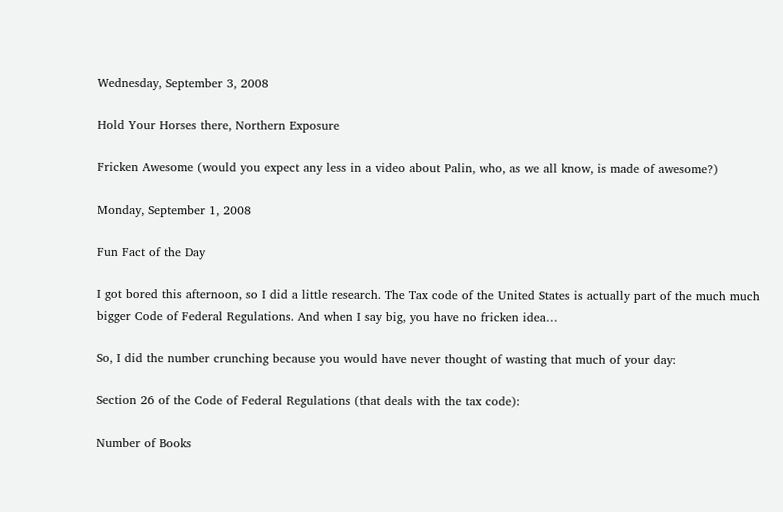Wednesday, September 3, 2008

Hold Your Horses there, Northern Exposure

Fricken Awesome (would you expect any less in a video about Palin, who, as we all know, is made of awesome?)

Monday, September 1, 2008

Fun Fact of the Day

I got bored this afternoon, so I did a little research. The Tax code of the United States is actually part of the much much bigger Code of Federal Regulations. And when I say big, you have no fricken idea…

So, I did the number crunching because you would have never thought of wasting that much of your day:

Section 26 of the Code of Federal Regulations (that deals with the tax code):

Number of Books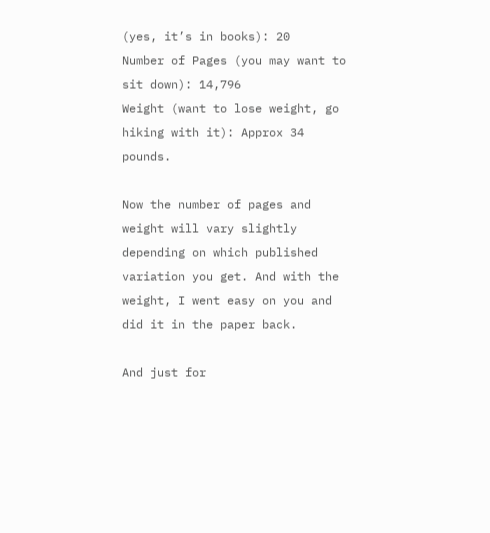(yes, it’s in books): 20
Number of Pages (you may want to sit down): 14,796
Weight (want to lose weight, go hiking with it): Approx 34 pounds.

Now the number of pages and weight will vary slightly depending on which published variation you get. And with the weight, I went easy on you and did it in the paper back.

And just for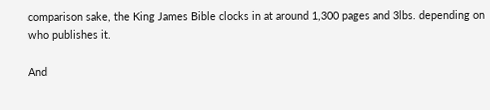comparison sake, the King James Bible clocks in at around 1,300 pages and 3lbs. depending on who publishes it.

And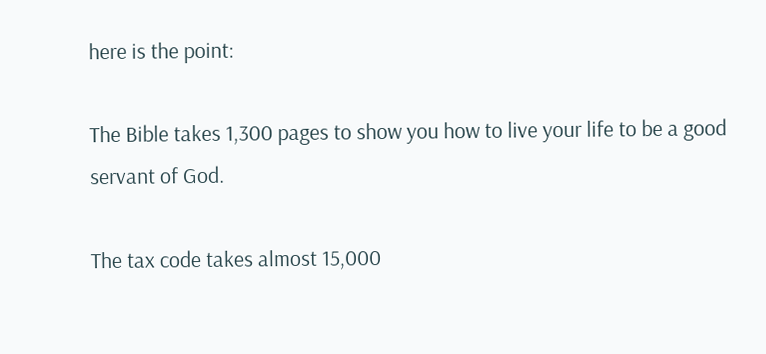here is the point:

The Bible takes 1,300 pages to show you how to live your life to be a good servant of God.

The tax code takes almost 15,000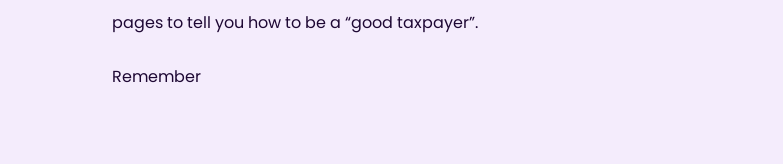pages to tell you how to be a “good taxpayer”.

Remember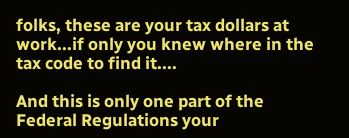folks, these are your tax dollars at work...if only you knew where in the tax code to find it....

And this is only one part of the Federal Regulations your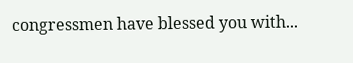congressmen have blessed you with...